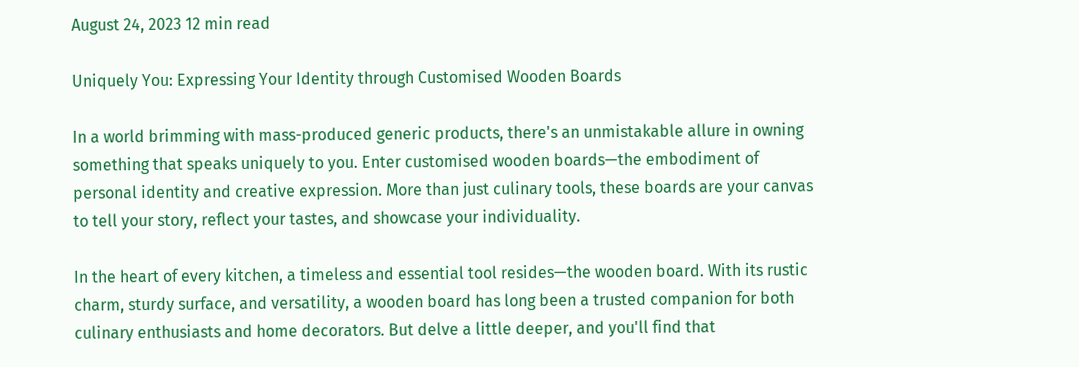August 24, 2023 12 min read

Uniquely You: Expressing Your Identity through Customised Wooden Boards

In a world brimming with mass-produced generic products, there's an unmistakable allure in owning something that speaks uniquely to you. Enter customised wooden boards—the embodiment of personal identity and creative expression. More than just culinary tools, these boards are your canvas to tell your story, reflect your tastes, and showcase your individuality.

In the heart of every kitchen, a timeless and essential tool resides—the wooden board. With its rustic charm, sturdy surface, and versatility, a wooden board has long been a trusted companion for both culinary enthusiasts and home decorators. But delve a little deeper, and you'll find that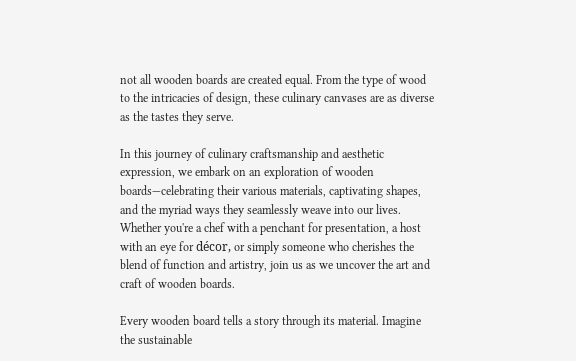not all wooden boards are created equal. From the type of wood to the intricacies of design, these culinary canvases are as diverse as the tastes they serve.

In this journey of culinary craftsmanship and aesthetic expression, we embark on an exploration of wooden boards—celebrating their various materials, captivating shapes, and the myriad ways they seamlessly weave into our lives. Whether you're a chef with a penchant for presentation, a host with an eye for décor, or simply someone who cherishes the blend of function and artistry, join us as we uncover the art and craft of wooden boards.

Every wooden board tells a story through its material. Imagine the sustainable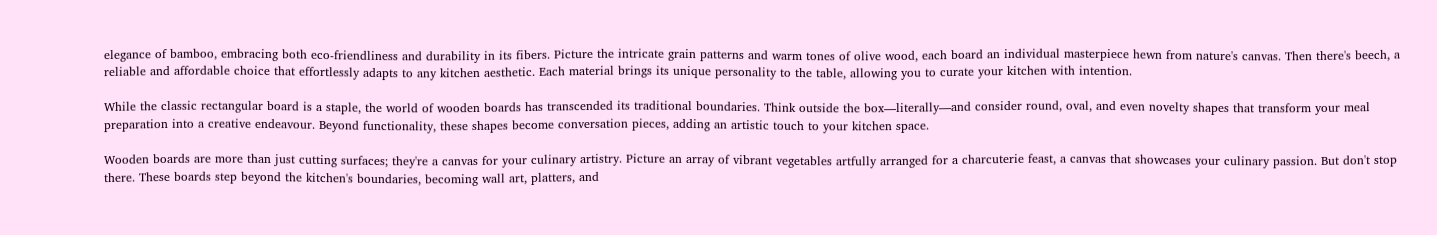elegance of bamboo, embracing both eco-friendliness and durability in its fibers. Picture the intricate grain patterns and warm tones of olive wood, each board an individual masterpiece hewn from nature's canvas. Then there's beech, a reliable and affordable choice that effortlessly adapts to any kitchen aesthetic. Each material brings its unique personality to the table, allowing you to curate your kitchen with intention.

While the classic rectangular board is a staple, the world of wooden boards has transcended its traditional boundaries. Think outside the box—literally—and consider round, oval, and even novelty shapes that transform your meal preparation into a creative endeavour. Beyond functionality, these shapes become conversation pieces, adding an artistic touch to your kitchen space.

Wooden boards are more than just cutting surfaces; they're a canvas for your culinary artistry. Picture an array of vibrant vegetables artfully arranged for a charcuterie feast, a canvas that showcases your culinary passion. But don't stop there. These boards step beyond the kitchen's boundaries, becoming wall art, platters, and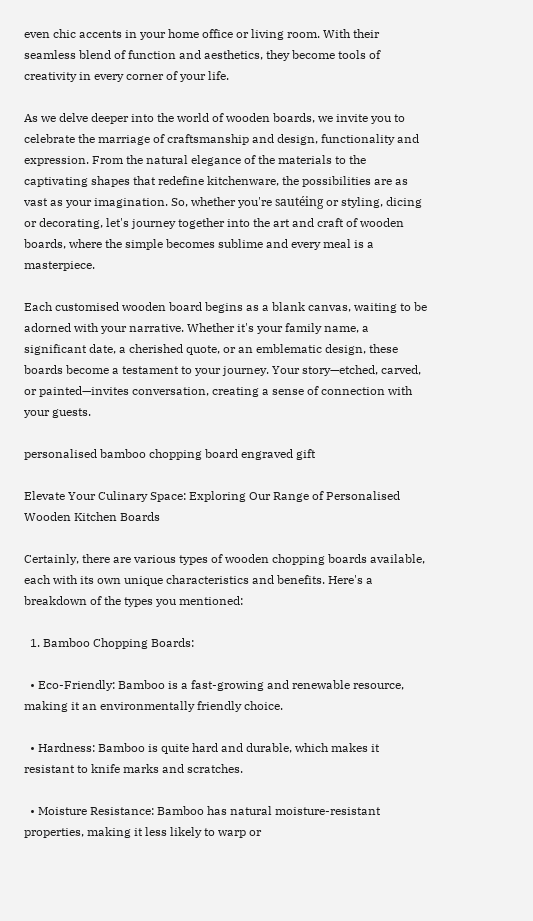even chic accents in your home office or living room. With their seamless blend of function and aesthetics, they become tools of creativity in every corner of your life.

As we delve deeper into the world of wooden boards, we invite you to celebrate the marriage of craftsmanship and design, functionality and expression. From the natural elegance of the materials to the captivating shapes that redefine kitchenware, the possibilities are as vast as your imagination. So, whether you're sautéing or styling, dicing or decorating, let's journey together into the art and craft of wooden boards, where the simple becomes sublime and every meal is a masterpiece.

Each customised wooden board begins as a blank canvas, waiting to be adorned with your narrative. Whether it's your family name, a significant date, a cherished quote, or an emblematic design, these boards become a testament to your journey. Your story—etched, carved, or painted—invites conversation, creating a sense of connection with your guests.

personalised bamboo chopping board engraved gift

Elevate Your Culinary Space: Exploring Our Range of Personalised Wooden Kitchen Boards

Certainly, there are various types of wooden chopping boards available, each with its own unique characteristics and benefits. Here's a breakdown of the types you mentioned:

  1. Bamboo Chopping Boards:

  • Eco-Friendly: Bamboo is a fast-growing and renewable resource, making it an environmentally friendly choice.

  • Hardness: Bamboo is quite hard and durable, which makes it resistant to knife marks and scratches.

  • Moisture Resistance: Bamboo has natural moisture-resistant properties, making it less likely to warp or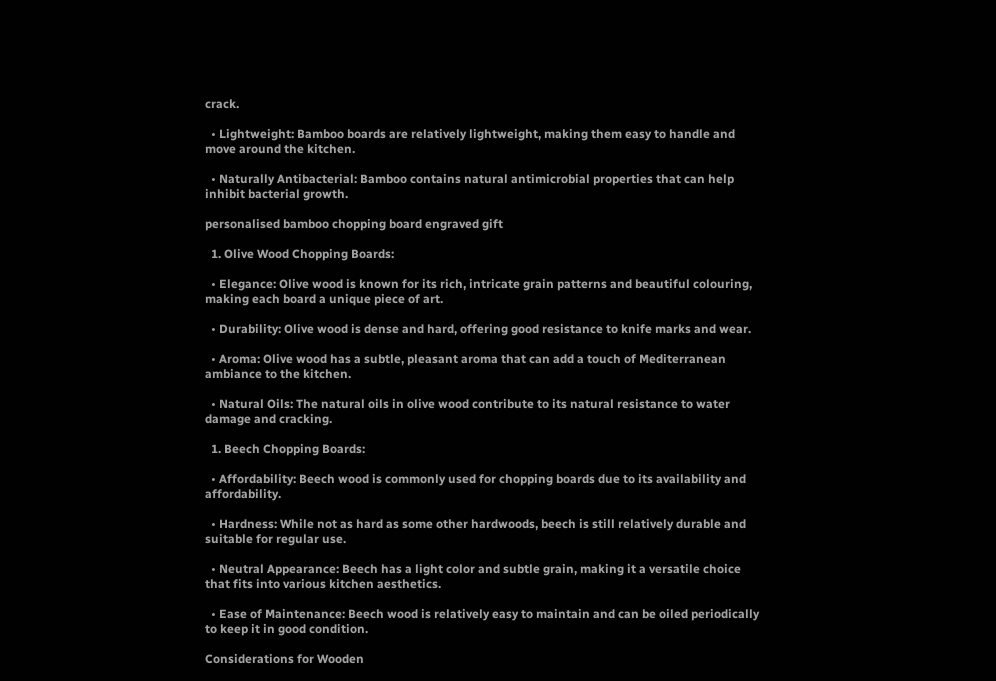crack.

  • Lightweight: Bamboo boards are relatively lightweight, making them easy to handle and move around the kitchen.

  • Naturally Antibacterial: Bamboo contains natural antimicrobial properties that can help inhibit bacterial growth.

personalised bamboo chopping board engraved gift

  1. Olive Wood Chopping Boards:

  • Elegance: Olive wood is known for its rich, intricate grain patterns and beautiful colouring, making each board a unique piece of art.

  • Durability: Olive wood is dense and hard, offering good resistance to knife marks and wear.

  • Aroma: Olive wood has a subtle, pleasant aroma that can add a touch of Mediterranean ambiance to the kitchen.

  • Natural Oils: The natural oils in olive wood contribute to its natural resistance to water damage and cracking.

  1. Beech Chopping Boards:

  • Affordability: Beech wood is commonly used for chopping boards due to its availability and affordability.

  • Hardness: While not as hard as some other hardwoods, beech is still relatively durable and suitable for regular use.

  • Neutral Appearance: Beech has a light color and subtle grain, making it a versatile choice that fits into various kitchen aesthetics.

  • Ease of Maintenance: Beech wood is relatively easy to maintain and can be oiled periodically to keep it in good condition.

Considerations for Wooden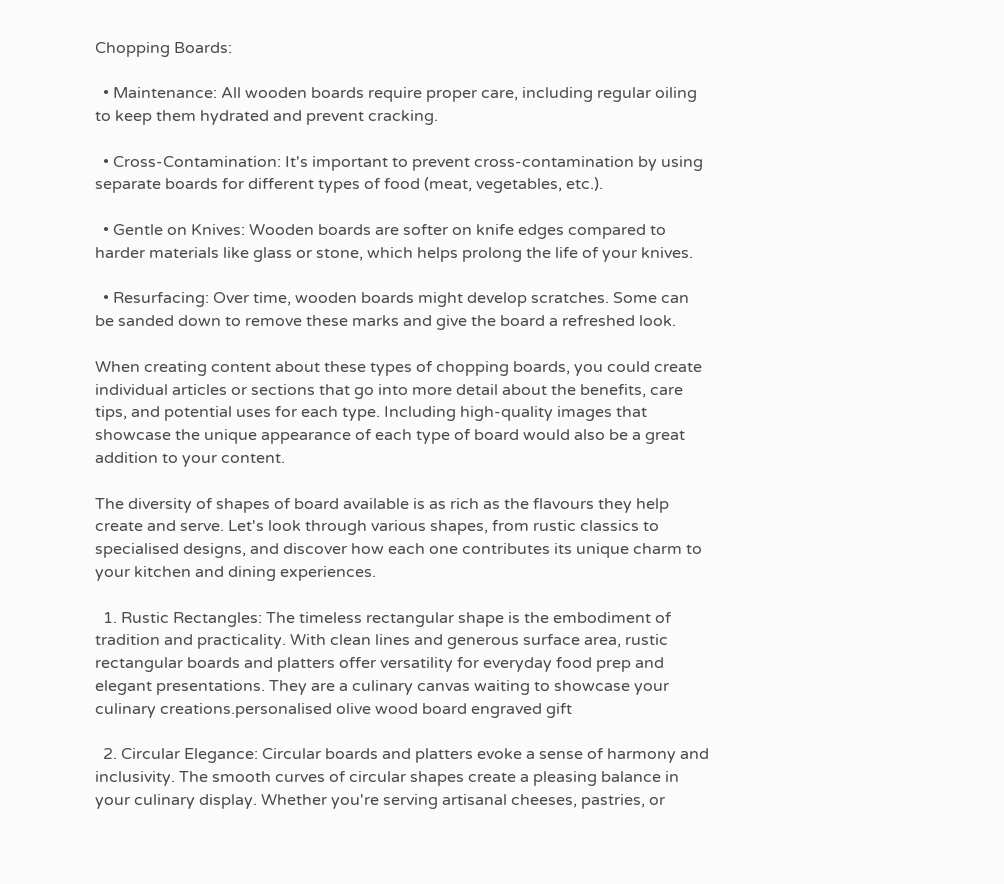Chopping Boards:

  • Maintenance: All wooden boards require proper care, including regular oiling to keep them hydrated and prevent cracking.

  • Cross-Contamination: It's important to prevent cross-contamination by using separate boards for different types of food (meat, vegetables, etc.).

  • Gentle on Knives: Wooden boards are softer on knife edges compared to harder materials like glass or stone, which helps prolong the life of your knives.

  • Resurfacing: Over time, wooden boards might develop scratches. Some can be sanded down to remove these marks and give the board a refreshed look.

When creating content about these types of chopping boards, you could create individual articles or sections that go into more detail about the benefits, care tips, and potential uses for each type. Including high-quality images that showcase the unique appearance of each type of board would also be a great addition to your content.

The diversity of shapes of board available is as rich as the flavours they help create and serve. Let's look through various shapes, from rustic classics to specialised designs, and discover how each one contributes its unique charm to your kitchen and dining experiences.

  1. Rustic Rectangles: The timeless rectangular shape is the embodiment of tradition and practicality. With clean lines and generous surface area, rustic rectangular boards and platters offer versatility for everyday food prep and elegant presentations. They are a culinary canvas waiting to showcase your culinary creations.personalised olive wood board engraved gift

  2. Circular Elegance: Circular boards and platters evoke a sense of harmony and inclusivity. The smooth curves of circular shapes create a pleasing balance in your culinary display. Whether you're serving artisanal cheeses, pastries, or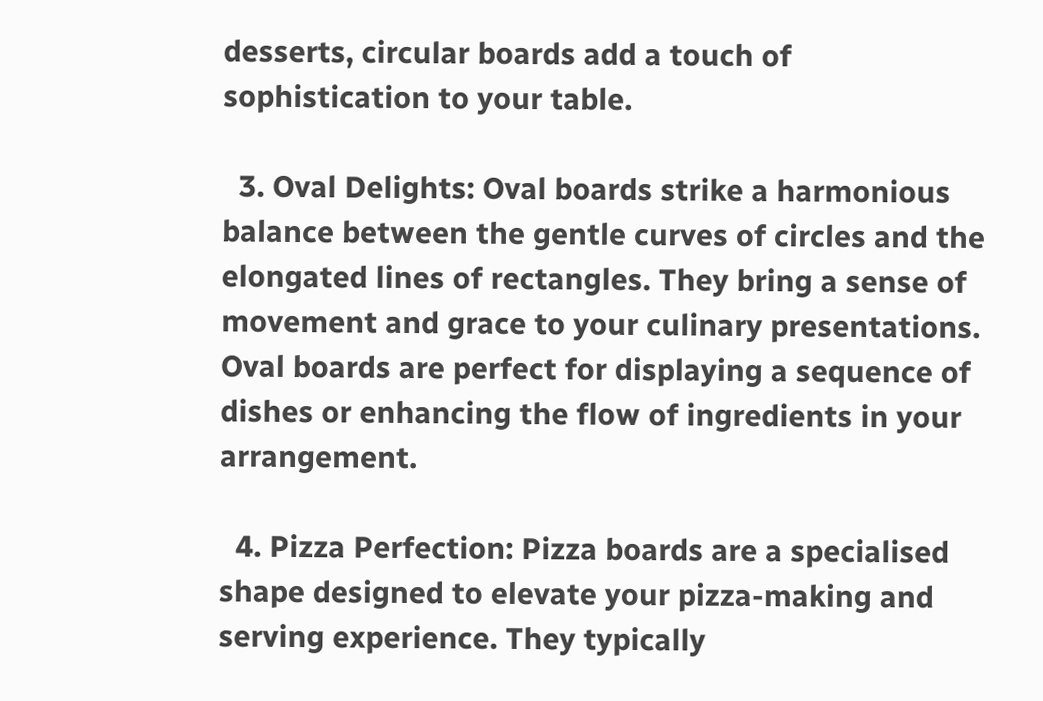desserts, circular boards add a touch of sophistication to your table.

  3. Oval Delights: Oval boards strike a harmonious balance between the gentle curves of circles and the elongated lines of rectangles. They bring a sense of movement and grace to your culinary presentations. Oval boards are perfect for displaying a sequence of dishes or enhancing the flow of ingredients in your arrangement.

  4. Pizza Perfection: Pizza boards are a specialised shape designed to elevate your pizza-making and serving experience. They typically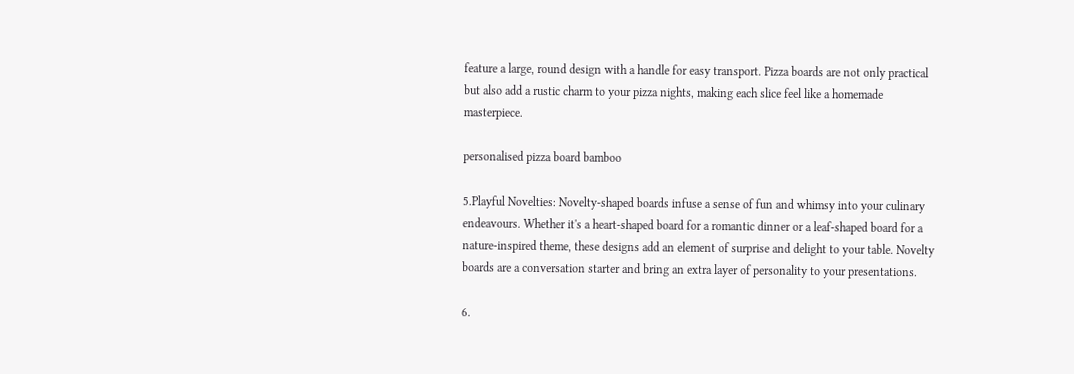feature a large, round design with a handle for easy transport. Pizza boards are not only practical but also add a rustic charm to your pizza nights, making each slice feel like a homemade masterpiece.

personalised pizza board bamboo

5.Playful Novelties: Novelty-shaped boards infuse a sense of fun and whimsy into your culinary endeavours. Whether it's a heart-shaped board for a romantic dinner or a leaf-shaped board for a nature-inspired theme, these designs add an element of surprise and delight to your table. Novelty boards are a conversation starter and bring an extra layer of personality to your presentations.

6.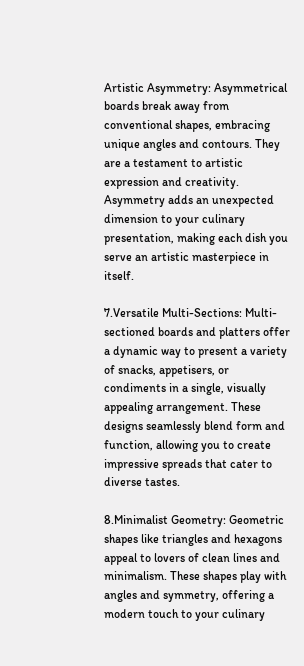Artistic Asymmetry: Asymmetrical boards break away from conventional shapes, embracing unique angles and contours. They are a testament to artistic expression and creativity. Asymmetry adds an unexpected dimension to your culinary presentation, making each dish you serve an artistic masterpiece in itself.

7.Versatile Multi-Sections: Multi-sectioned boards and platters offer a dynamic way to present a variety of snacks, appetisers, or condiments in a single, visually appealing arrangement. These designs seamlessly blend form and function, allowing you to create impressive spreads that cater to diverse tastes.

8.Minimalist Geometry: Geometric shapes like triangles and hexagons appeal to lovers of clean lines and minimalism. These shapes play with angles and symmetry, offering a modern touch to your culinary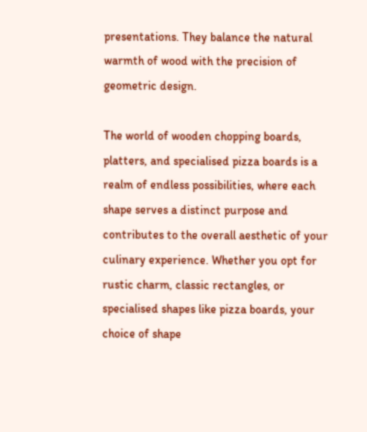presentations. They balance the natural warmth of wood with the precision of geometric design.

The world of wooden chopping boards, platters, and specialised pizza boards is a realm of endless possibilities, where each shape serves a distinct purpose and contributes to the overall aesthetic of your culinary experience. Whether you opt for rustic charm, classic rectangles, or specialised shapes like pizza boards, your choice of shape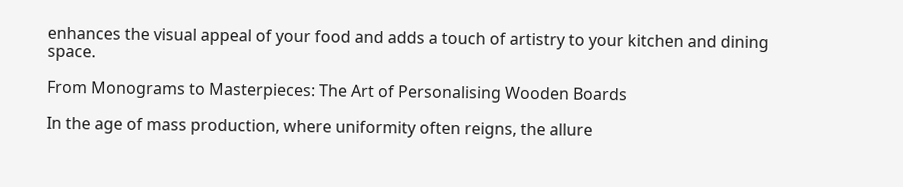enhances the visual appeal of your food and adds a touch of artistry to your kitchen and dining space.

From Monograms to Masterpieces: The Art of Personalising Wooden Boards

In the age of mass production, where uniformity often reigns, the allure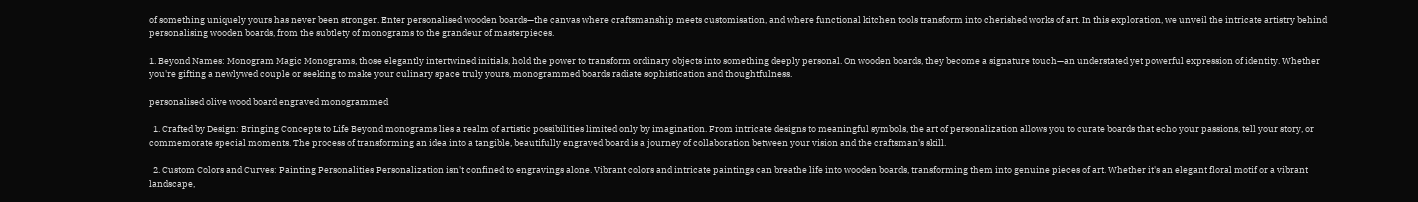of something uniquely yours has never been stronger. Enter personalised wooden boards—the canvas where craftsmanship meets customisation, and where functional kitchen tools transform into cherished works of art. In this exploration, we unveil the intricate artistry behind personalising wooden boards, from the subtlety of monograms to the grandeur of masterpieces.

1. Beyond Names: Monogram Magic Monograms, those elegantly intertwined initials, hold the power to transform ordinary objects into something deeply personal. On wooden boards, they become a signature touch—an understated yet powerful expression of identity. Whether you're gifting a newlywed couple or seeking to make your culinary space truly yours, monogrammed boards radiate sophistication and thoughtfulness.

personalised olive wood board engraved monogrammed

  1. Crafted by Design: Bringing Concepts to Life Beyond monograms lies a realm of artistic possibilities limited only by imagination. From intricate designs to meaningful symbols, the art of personalization allows you to curate boards that echo your passions, tell your story, or commemorate special moments. The process of transforming an idea into a tangible, beautifully engraved board is a journey of collaboration between your vision and the craftsman's skill.

  2. Custom Colors and Curves: Painting Personalities Personalization isn't confined to engravings alone. Vibrant colors and intricate paintings can breathe life into wooden boards, transforming them into genuine pieces of art. Whether it's an elegant floral motif or a vibrant landscape,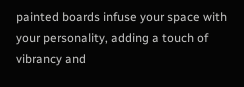painted boards infuse your space with your personality, adding a touch of vibrancy and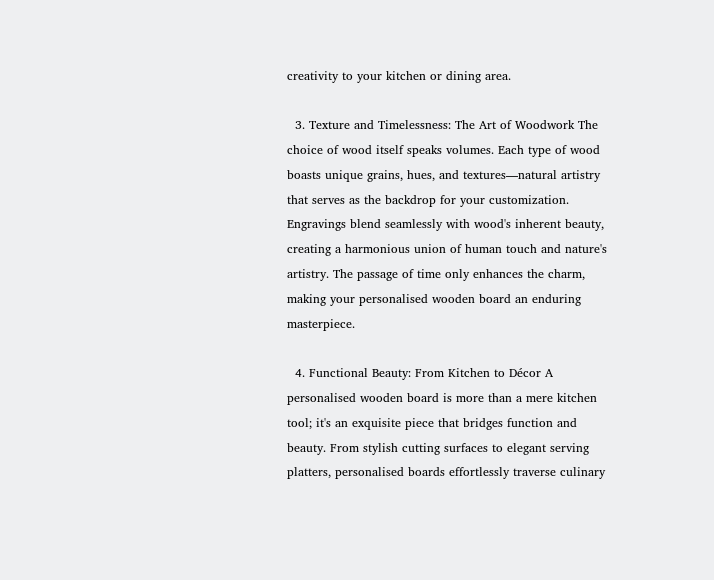creativity to your kitchen or dining area.

  3. Texture and Timelessness: The Art of Woodwork The choice of wood itself speaks volumes. Each type of wood boasts unique grains, hues, and textures—natural artistry that serves as the backdrop for your customization. Engravings blend seamlessly with wood's inherent beauty, creating a harmonious union of human touch and nature's artistry. The passage of time only enhances the charm, making your personalised wooden board an enduring masterpiece.

  4. Functional Beauty: From Kitchen to Décor A personalised wooden board is more than a mere kitchen tool; it's an exquisite piece that bridges function and beauty. From stylish cutting surfaces to elegant serving platters, personalised boards effortlessly traverse culinary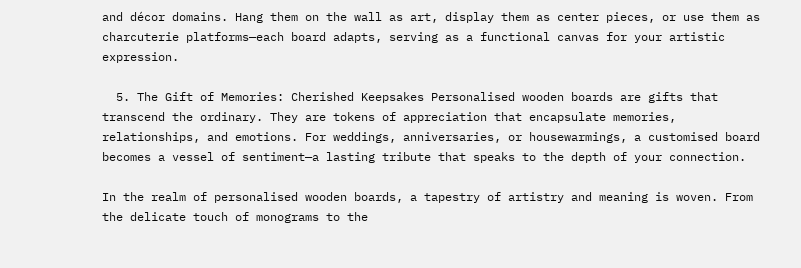and décor domains. Hang them on the wall as art, display them as center pieces, or use them as charcuterie platforms—each board adapts, serving as a functional canvas for your artistic expression.

  5. The Gift of Memories: Cherished Keepsakes Personalised wooden boards are gifts that transcend the ordinary. They are tokens of appreciation that encapsulate memories, relationships, and emotions. For weddings, anniversaries, or housewarmings, a customised board becomes a vessel of sentiment—a lasting tribute that speaks to the depth of your connection.

In the realm of personalised wooden boards, a tapestry of artistry and meaning is woven. From the delicate touch of monograms to the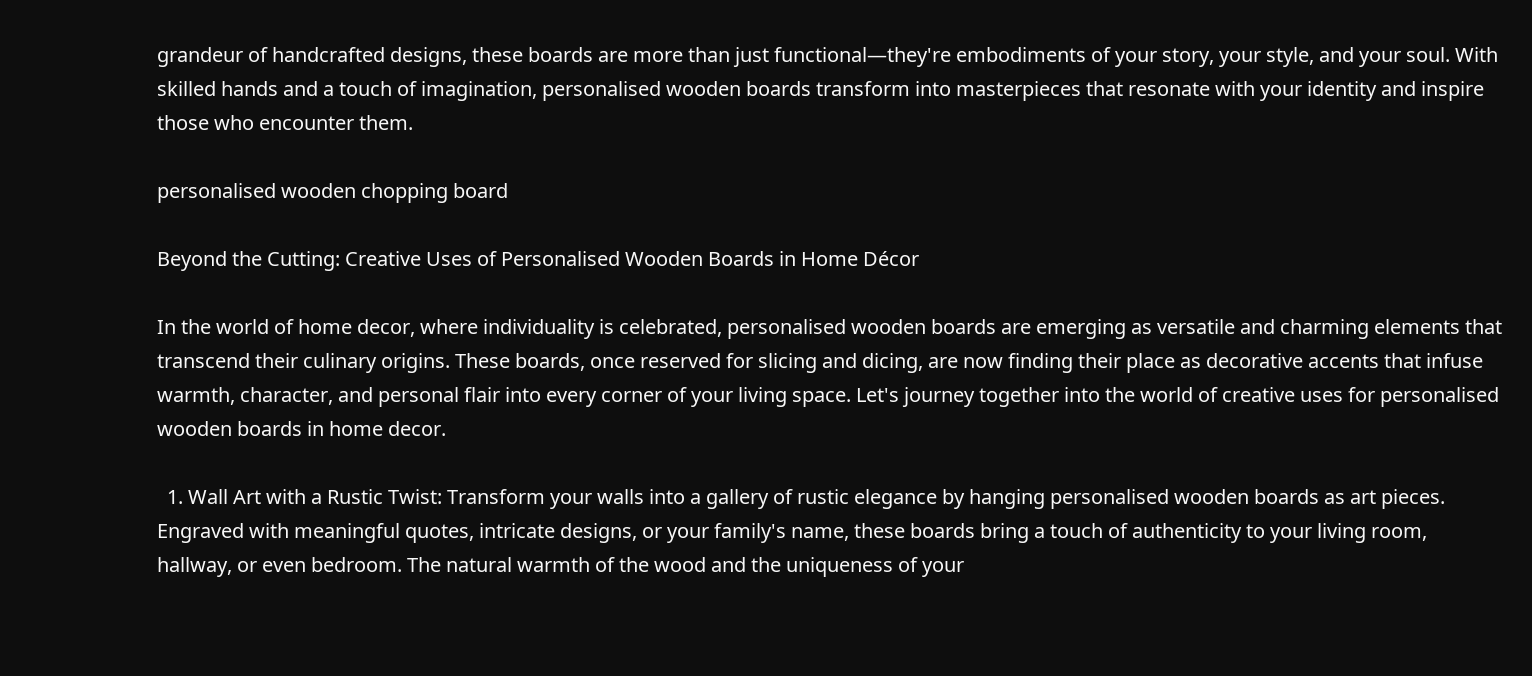grandeur of handcrafted designs, these boards are more than just functional—they're embodiments of your story, your style, and your soul. With skilled hands and a touch of imagination, personalised wooden boards transform into masterpieces that resonate with your identity and inspire those who encounter them.

personalised wooden chopping board

Beyond the Cutting: Creative Uses of Personalised Wooden Boards in Home Décor

In the world of home decor, where individuality is celebrated, personalised wooden boards are emerging as versatile and charming elements that transcend their culinary origins. These boards, once reserved for slicing and dicing, are now finding their place as decorative accents that infuse warmth, character, and personal flair into every corner of your living space. Let's journey together into the world of creative uses for personalised wooden boards in home decor.

  1. Wall Art with a Rustic Twist: Transform your walls into a gallery of rustic elegance by hanging personalised wooden boards as art pieces. Engraved with meaningful quotes, intricate designs, or your family's name, these boards bring a touch of authenticity to your living room, hallway, or even bedroom. The natural warmth of the wood and the uniqueness of your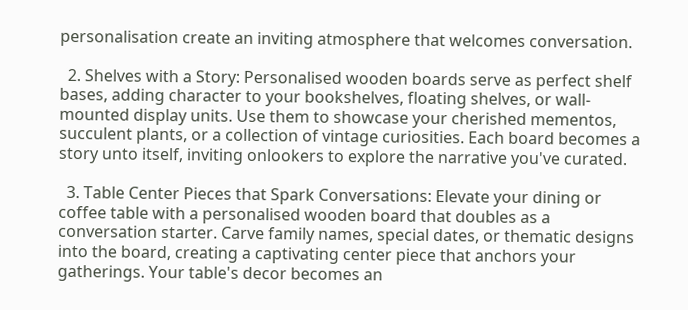personalisation create an inviting atmosphere that welcomes conversation.

  2. Shelves with a Story: Personalised wooden boards serve as perfect shelf bases, adding character to your bookshelves, floating shelves, or wall-mounted display units. Use them to showcase your cherished mementos, succulent plants, or a collection of vintage curiosities. Each board becomes a story unto itself, inviting onlookers to explore the narrative you've curated.

  3. Table Center Pieces that Spark Conversations: Elevate your dining or coffee table with a personalised wooden board that doubles as a conversation starter. Carve family names, special dates, or thematic designs into the board, creating a captivating center piece that anchors your gatherings. Your table's decor becomes an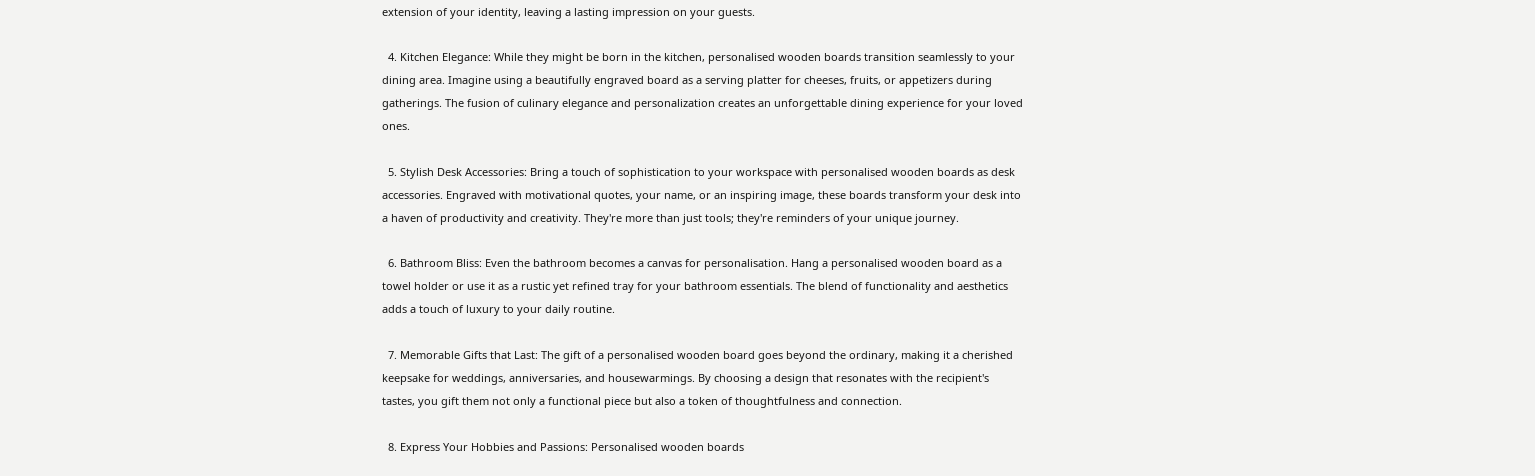extension of your identity, leaving a lasting impression on your guests.

  4. Kitchen Elegance: While they might be born in the kitchen, personalised wooden boards transition seamlessly to your dining area. Imagine using a beautifully engraved board as a serving platter for cheeses, fruits, or appetizers during gatherings. The fusion of culinary elegance and personalization creates an unforgettable dining experience for your loved ones.

  5. Stylish Desk Accessories: Bring a touch of sophistication to your workspace with personalised wooden boards as desk accessories. Engraved with motivational quotes, your name, or an inspiring image, these boards transform your desk into a haven of productivity and creativity. They're more than just tools; they're reminders of your unique journey.

  6. Bathroom Bliss: Even the bathroom becomes a canvas for personalisation. Hang a personalised wooden board as a towel holder or use it as a rustic yet refined tray for your bathroom essentials. The blend of functionality and aesthetics adds a touch of luxury to your daily routine.

  7. Memorable Gifts that Last: The gift of a personalised wooden board goes beyond the ordinary, making it a cherished keepsake for weddings, anniversaries, and housewarmings. By choosing a design that resonates with the recipient's tastes, you gift them not only a functional piece but also a token of thoughtfulness and connection.

  8. Express Your Hobbies and Passions: Personalised wooden boards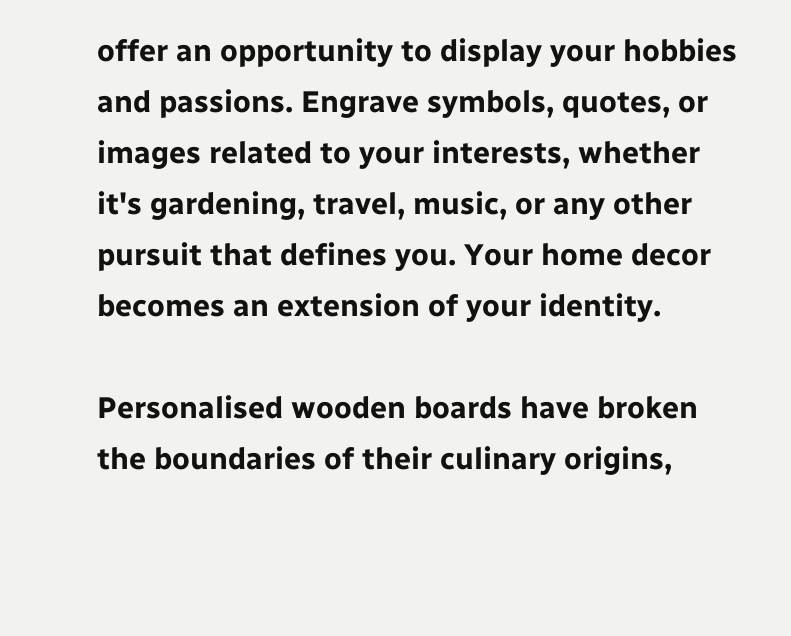offer an opportunity to display your hobbies and passions. Engrave symbols, quotes, or images related to your interests, whether it's gardening, travel, music, or any other pursuit that defines you. Your home decor becomes an extension of your identity.

Personalised wooden boards have broken the boundaries of their culinary origins,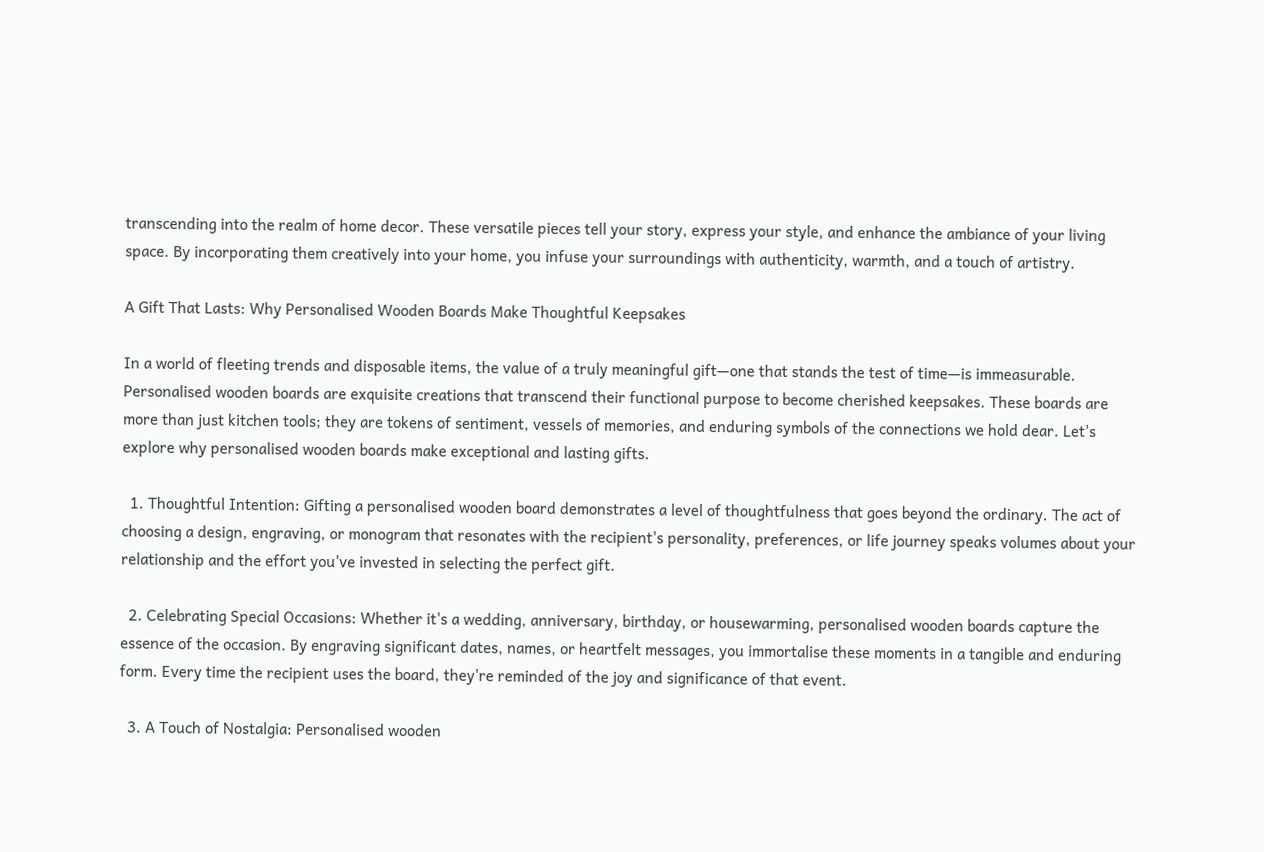transcending into the realm of home decor. These versatile pieces tell your story, express your style, and enhance the ambiance of your living space. By incorporating them creatively into your home, you infuse your surroundings with authenticity, warmth, and a touch of artistry.

A Gift That Lasts: Why Personalised Wooden Boards Make Thoughtful Keepsakes

In a world of fleeting trends and disposable items, the value of a truly meaningful gift—one that stands the test of time—is immeasurable. Personalised wooden boards are exquisite creations that transcend their functional purpose to become cherished keepsakes. These boards are more than just kitchen tools; they are tokens of sentiment, vessels of memories, and enduring symbols of the connections we hold dear. Let's explore why personalised wooden boards make exceptional and lasting gifts.

  1. Thoughtful Intention: Gifting a personalised wooden board demonstrates a level of thoughtfulness that goes beyond the ordinary. The act of choosing a design, engraving, or monogram that resonates with the recipient's personality, preferences, or life journey speaks volumes about your relationship and the effort you've invested in selecting the perfect gift.

  2. Celebrating Special Occasions: Whether it's a wedding, anniversary, birthday, or housewarming, personalised wooden boards capture the essence of the occasion. By engraving significant dates, names, or heartfelt messages, you immortalise these moments in a tangible and enduring form. Every time the recipient uses the board, they're reminded of the joy and significance of that event.

  3. A Touch of Nostalgia: Personalised wooden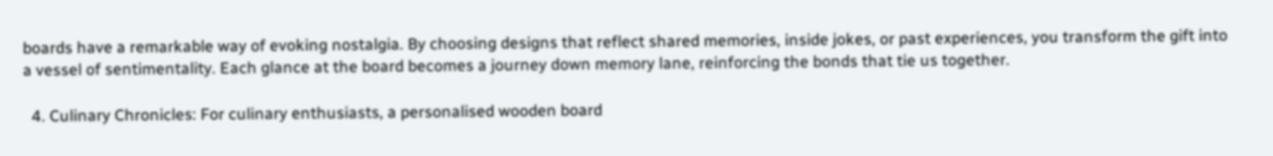boards have a remarkable way of evoking nostalgia. By choosing designs that reflect shared memories, inside jokes, or past experiences, you transform the gift into a vessel of sentimentality. Each glance at the board becomes a journey down memory lane, reinforcing the bonds that tie us together.

  4. Culinary Chronicles: For culinary enthusiasts, a personalised wooden board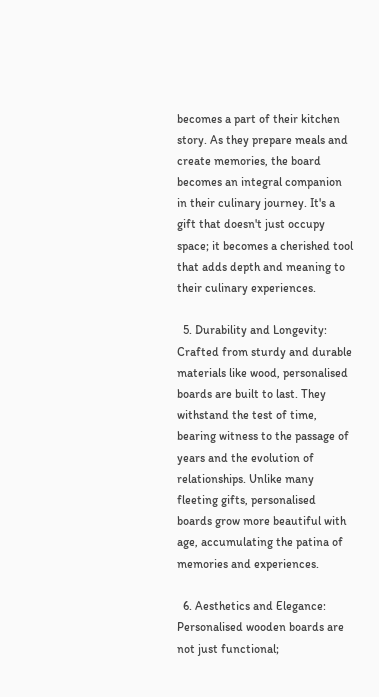becomes a part of their kitchen story. As they prepare meals and create memories, the board becomes an integral companion in their culinary journey. It's a gift that doesn't just occupy space; it becomes a cherished tool that adds depth and meaning to their culinary experiences.

  5. Durability and Longevity: Crafted from sturdy and durable materials like wood, personalised boards are built to last. They withstand the test of time, bearing witness to the passage of years and the evolution of relationships. Unlike many fleeting gifts, personalised boards grow more beautiful with age, accumulating the patina of memories and experiences.

  6. Aesthetics and Elegance: Personalised wooden boards are not just functional;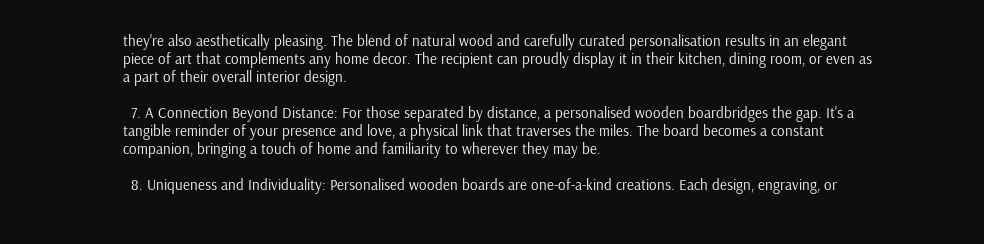they're also aesthetically pleasing. The blend of natural wood and carefully curated personalisation results in an elegant piece of art that complements any home decor. The recipient can proudly display it in their kitchen, dining room, or even as a part of their overall interior design.

  7. A Connection Beyond Distance: For those separated by distance, a personalised wooden boardbridges the gap. It's a tangible reminder of your presence and love, a physical link that traverses the miles. The board becomes a constant companion, bringing a touch of home and familiarity to wherever they may be.

  8. Uniqueness and Individuality: Personalised wooden boards are one-of-a-kind creations. Each design, engraving, or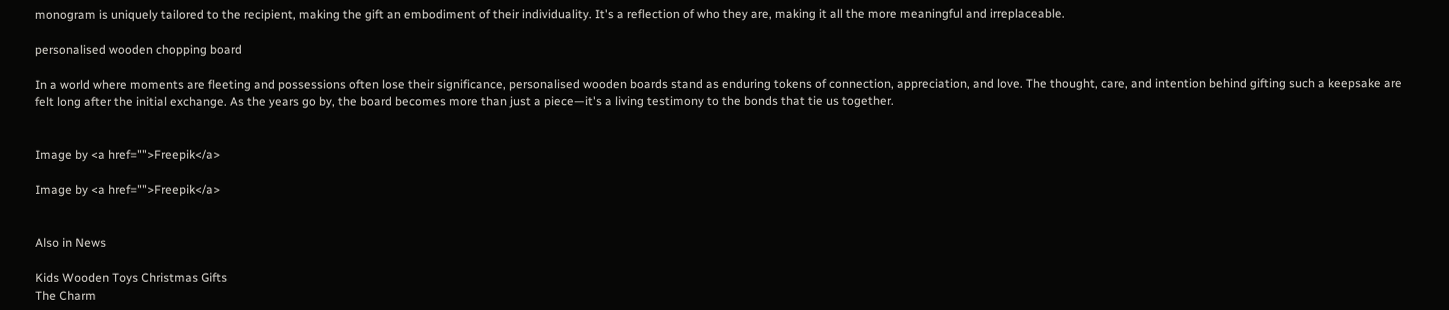monogram is uniquely tailored to the recipient, making the gift an embodiment of their individuality. It's a reflection of who they are, making it all the more meaningful and irreplaceable.

personalised wooden chopping board

In a world where moments are fleeting and possessions often lose their significance, personalised wooden boards stand as enduring tokens of connection, appreciation, and love. The thought, care, and intention behind gifting such a keepsake are felt long after the initial exchange. As the years go by, the board becomes more than just a piece—it's a living testimony to the bonds that tie us together.


Image by <a href="">Freepik</a>

Image by <a href="">Freepik</a>


Also in News

Kids Wooden Toys Christmas Gifts
The Charm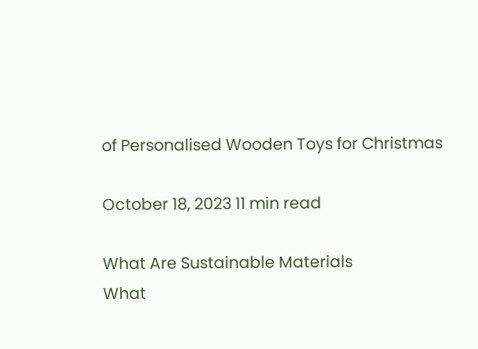of Personalised Wooden Toys for Christmas

October 18, 2023 11 min read

What Are Sustainable Materials
What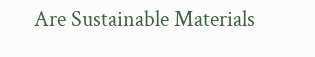Are Sustainable Materials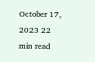October 17, 2023 22 min read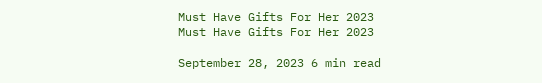Must Have Gifts For Her 2023
Must Have Gifts For Her 2023

September 28, 2023 6 min read